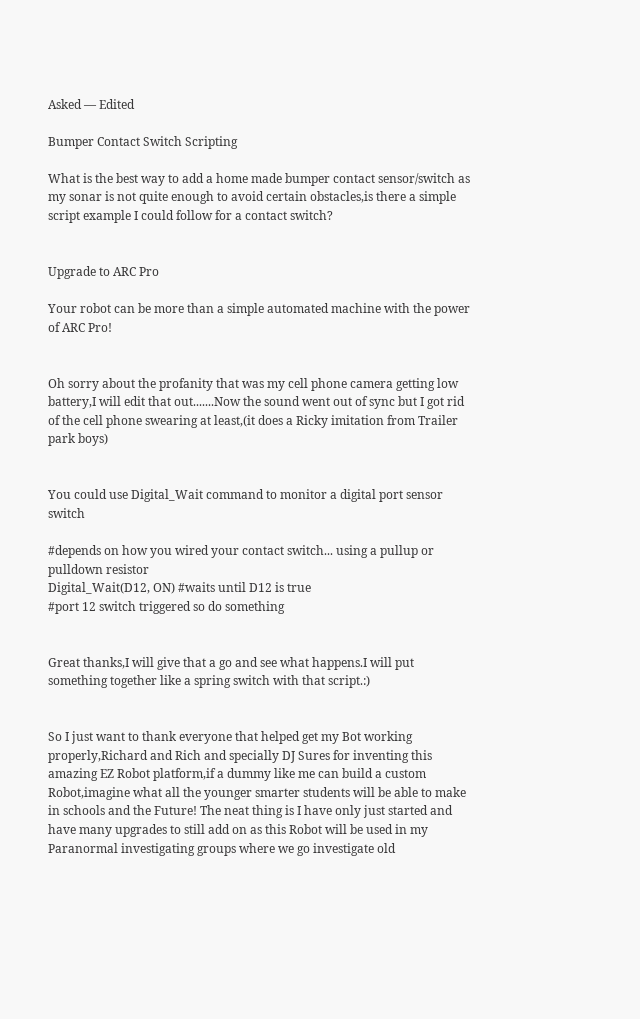Asked — Edited

Bumper Contact Switch Scripting

What is the best way to add a home made bumper contact sensor/switch as my sonar is not quite enough to avoid certain obstacles,is there a simple script example I could follow for a contact switch?


Upgrade to ARC Pro

Your robot can be more than a simple automated machine with the power of ARC Pro!


Oh sorry about the profanity that was my cell phone camera getting low battery,I will edit that out.......Now the sound went out of sync but I got rid of the cell phone swearing at least,(it does a Ricky imitation from Trailer park boys)


You could use Digital_Wait command to monitor a digital port sensor switch

#depends on how you wired your contact switch... using a pullup or pulldown resistor
Digital_Wait(D12, ON) #waits until D12 is true
#port 12 switch triggered so do something


Great thanks,I will give that a go and see what happens.I will put something together like a spring switch with that script.:)


So I just want to thank everyone that helped get my Bot working properly,Richard and Rich and specially DJ Sures for inventing this amazing EZ Robot platform,if a dummy like me can build a custom Robot,imagine what all the younger smarter students will be able to make in schools and the Future! The neat thing is I have only just started and have many upgrades to still add on as this Robot will be used in my Paranormal investigating groups where we go investigate old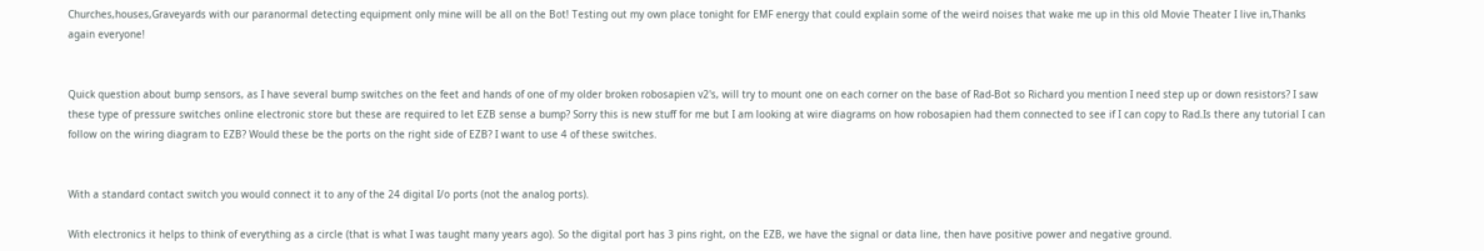Churches,houses,Graveyards with our paranormal detecting equipment only mine will be all on the Bot! Testing out my own place tonight for EMF energy that could explain some of the weird noises that wake me up in this old Movie Theater I live in,Thanks again everyone!


Quick question about bump sensors, as I have several bump switches on the feet and hands of one of my older broken robosapien v2's, will try to mount one on each corner on the base of Rad-Bot so Richard you mention I need step up or down resistors? I saw these type of pressure switches online electronic store but these are required to let EZB sense a bump? Sorry this is new stuff for me but I am looking at wire diagrams on how robosapien had them connected to see if I can copy to Rad.Is there any tutorial I can follow on the wiring diagram to EZB? Would these be the ports on the right side of EZB? I want to use 4 of these switches.


With a standard contact switch you would connect it to any of the 24 digital I/o ports (not the analog ports).

With electronics it helps to think of everything as a circle (that is what I was taught many years ago). So the digital port has 3 pins right, on the EZB, we have the signal or data line, then have positive power and negative ground.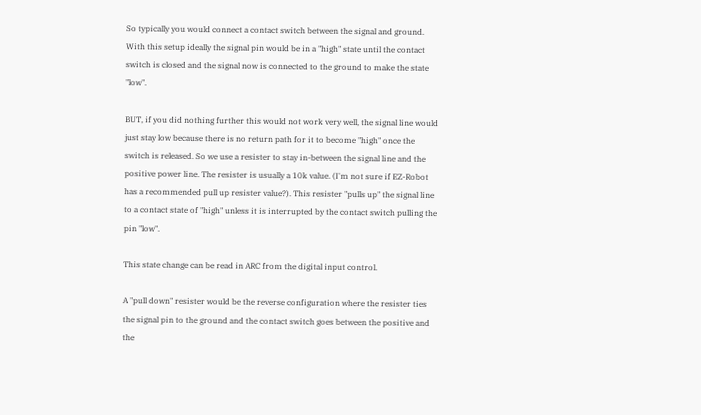So typically you would connect a contact switch between the signal and ground. With this setup ideally the signal pin would be in a "high" state until the contact switch is closed and the signal now is connected to the ground to make the state "low".

BUT, if you did nothing further this would not work very well, the signal line would just stay low because there is no return path for it to become "high" once the switch is released. So we use a resister to stay in-between the signal line and the positive power line. The resister is usually a 10k value. (I'm not sure if EZ-Robot has a recommended pull up resister value?). This resister "pulls up" the signal line to a contact state of "high" unless it is interrupted by the contact switch pulling the pin "low".

This state change can be read in ARC from the digital input control.

A "pull down" resister would be the reverse configuration where the resister ties the signal pin to the ground and the contact switch goes between the positive and the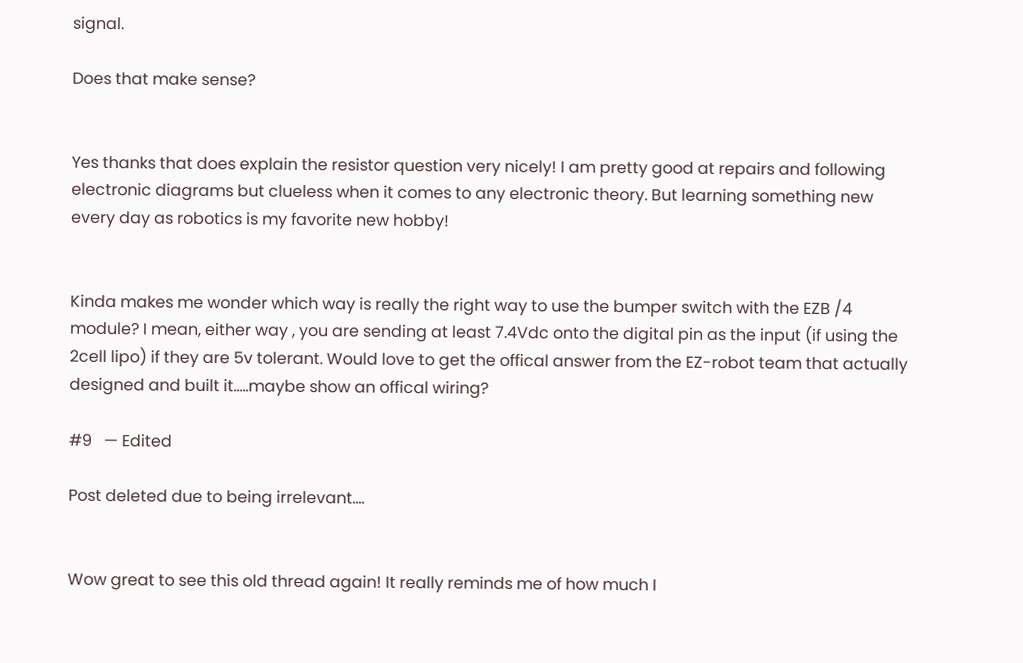signal.

Does that make sense?


Yes thanks that does explain the resistor question very nicely! I am pretty good at repairs and following electronic diagrams but clueless when it comes to any electronic theory. But learning something new every day as robotics is my favorite new hobby!


Kinda makes me wonder which way is really the right way to use the bumper switch with the EZB /4 module? I mean, either way , you are sending at least 7.4Vdc onto the digital pin as the input (if using the 2cell lipo) if they are 5v tolerant. Would love to get the offical answer from the EZ-robot team that actually designed and built it.....maybe show an offical wiring?

#9   — Edited

Post deleted due to being irrelevant....


Wow great to see this old thread again! It really reminds me of how much I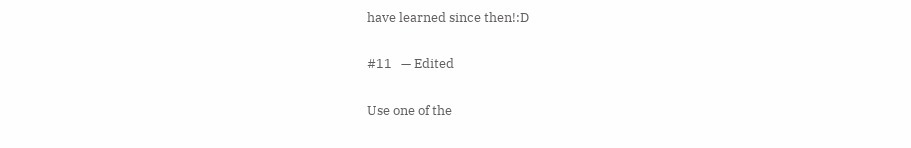have learned since then!:D

#11   — Edited

Use one of the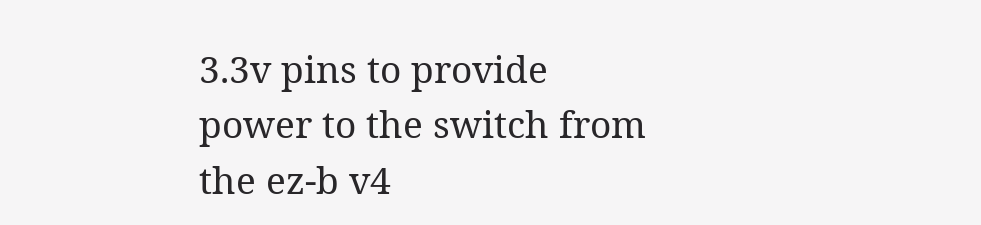3.3v pins to provide power to the switch from the ez-b v4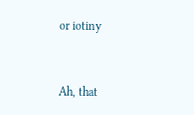or iotiny


Ah, that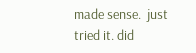made sense.  just tried it. did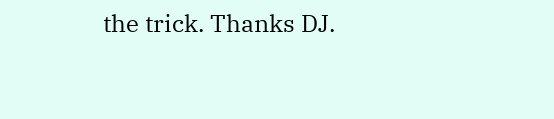the trick. Thanks DJ.